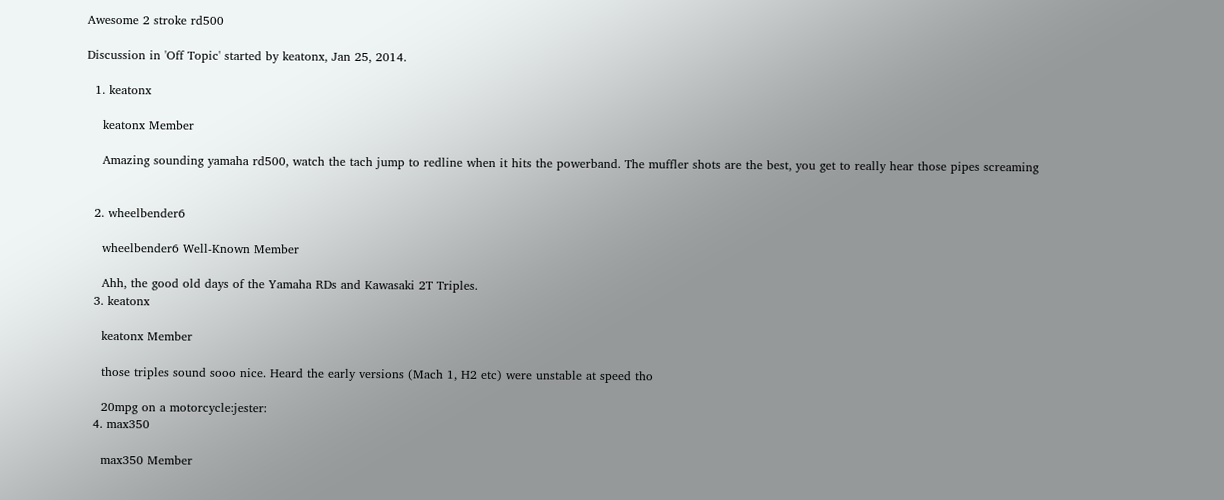Awesome 2 stroke rd500

Discussion in 'Off Topic' started by keatonx, Jan 25, 2014.

  1. keatonx

    keatonx Member

    Amazing sounding yamaha rd500, watch the tach jump to redline when it hits the powerband. The muffler shots are the best, you get to really hear those pipes screaming


  2. wheelbender6

    wheelbender6 Well-Known Member

    Ahh, the good old days of the Yamaha RDs and Kawasaki 2T Triples.
  3. keatonx

    keatonx Member

    those triples sound sooo nice. Heard the early versions (Mach 1, H2 etc) were unstable at speed tho

    20mpg on a motorcycle:jester:
  4. max350

    max350 Member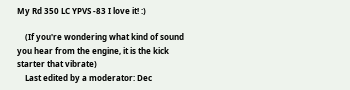My Rd 350 LC YPVS -83 I love it! :)

    (If you're wondering what kind of sound you hear from the engine, it is the kick starter that vibrate)
    Last edited by a moderator: Dec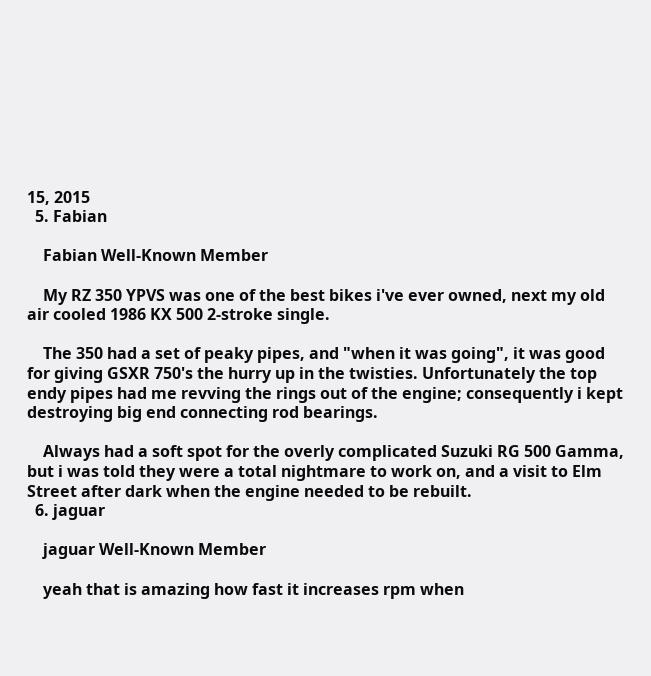15, 2015
  5. Fabian

    Fabian Well-Known Member

    My RZ 350 YPVS was one of the best bikes i've ever owned, next my old air cooled 1986 KX 500 2-stroke single.

    The 350 had a set of peaky pipes, and "when it was going", it was good for giving GSXR 750's the hurry up in the twisties. Unfortunately the top endy pipes had me revving the rings out of the engine; consequently i kept destroying big end connecting rod bearings.

    Always had a soft spot for the overly complicated Suzuki RG 500 Gamma, but i was told they were a total nightmare to work on, and a visit to Elm Street after dark when the engine needed to be rebuilt.
  6. jaguar

    jaguar Well-Known Member

    yeah that is amazing how fast it increases rpm when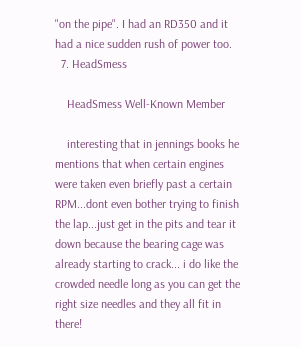"on the pipe". I had an RD350 and it had a nice sudden rush of power too.
  7. HeadSmess

    HeadSmess Well-Known Member

    interesting that in jennings books he mentions that when certain engines were taken even briefly past a certain RPM...dont even bother trying to finish the lap...just get in the pits and tear it down because the bearing cage was already starting to crack... i do like the crowded needle long as you can get the right size needles and they all fit in there!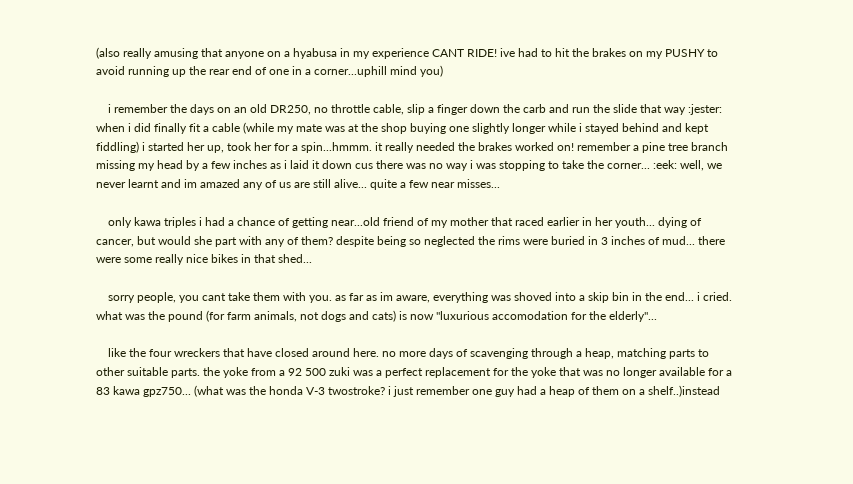(also really amusing that anyone on a hyabusa in my experience CANT RIDE! ive had to hit the brakes on my PUSHY to avoid running up the rear end of one in a corner...uphill mind you)

    i remember the days on an old DR250, no throttle cable, slip a finger down the carb and run the slide that way :jester: when i did finally fit a cable (while my mate was at the shop buying one slightly longer while i stayed behind and kept fiddling) i started her up, took her for a spin...hmmm. it really needed the brakes worked on! remember a pine tree branch missing my head by a few inches as i laid it down cus there was no way i was stopping to take the corner... :eek: well, we never learnt and im amazed any of us are still alive... quite a few near misses...

    only kawa triples i had a chance of getting near...old friend of my mother that raced earlier in her youth... dying of cancer, but would she part with any of them? despite being so neglected the rims were buried in 3 inches of mud... there were some really nice bikes in that shed...

    sorry people, you cant take them with you. as far as im aware, everything was shoved into a skip bin in the end... i cried. what was the pound (for farm animals, not dogs and cats) is now "luxurious accomodation for the elderly"...

    like the four wreckers that have closed around here. no more days of scavenging through a heap, matching parts to other suitable parts. the yoke from a 92 500 zuki was a perfect replacement for the yoke that was no longer available for a 83 kawa gpz750... (what was the honda V-3 twostroke? i just remember one guy had a heap of them on a shelf..)instead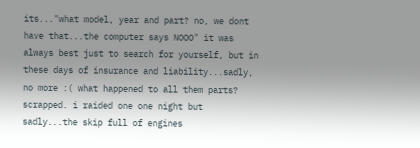its..."what model, year and part? no, we dont have that...the computer says NOOO" it was always best just to search for yourself, but in these days of insurance and liability...sadly, no more :( what happened to all them parts? scrapped. i raided one one night but sadly...the skip full of engines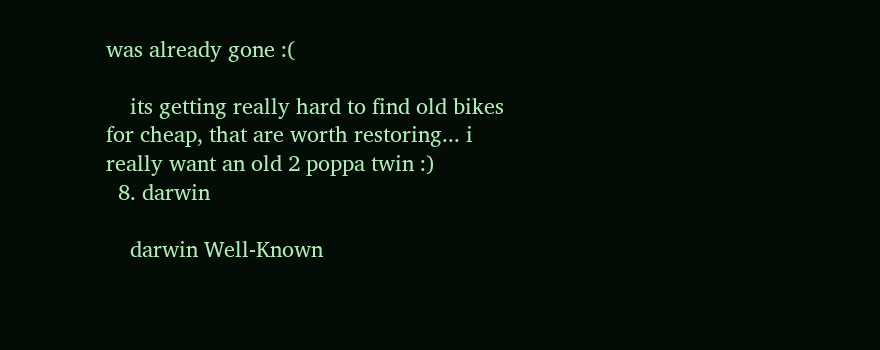was already gone :(

    its getting really hard to find old bikes for cheap, that are worth restoring... i really want an old 2 poppa twin :)
  8. darwin

    darwin Well-Known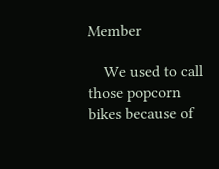Member

    We used to call those popcorn bikes because of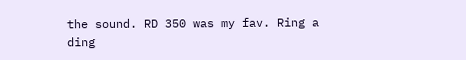the sound. RD 350 was my fav. Ring a ding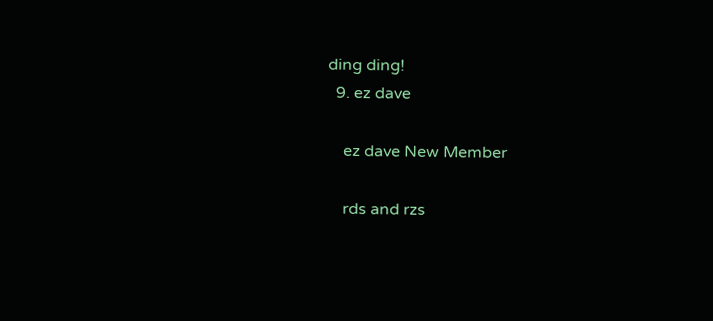ding ding!
  9. ez dave

    ez dave New Member

    rds and rzs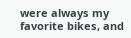were always my favorite bikes, and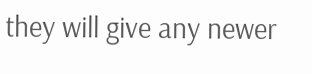they will give any newer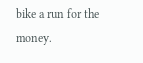bike a run for the money.